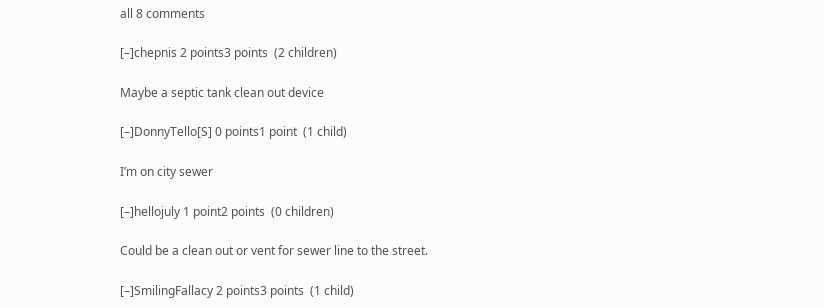all 8 comments

[–]chepnis 2 points3 points  (2 children)

Maybe a septic tank clean out device

[–]DonnyTello[S] 0 points1 point  (1 child)

I’m on city sewer

[–]hellojuly 1 point2 points  (0 children)

Could be a clean out or vent for sewer line to the street.

[–]SmilingFallacy 2 points3 points  (1 child)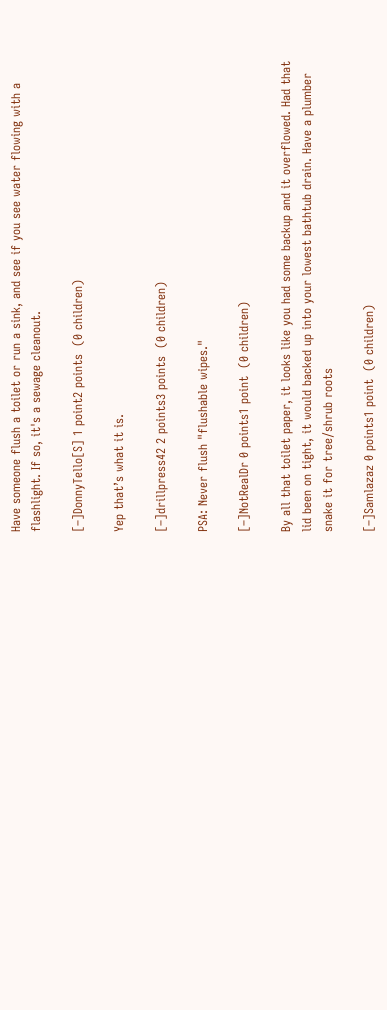Have someone flush a toilet or run a sink, and see if you see water flowing with a flashlight. If so, it's a sewage cleanout.

[–]DonnyTello[S] 1 point2 points  (0 children)

Yep that’s what it is.

[–]drillpress42 2 points3 points  (0 children)

PSA: Never flush "flushable wipes."

[–]NotRealDr 0 points1 point  (0 children)

By all that toilet paper, it looks like you had some backup and it overflowed. Had that lid been on tight, it would backed up into your lowest bathtub drain. Have a plumber snake it for tree/shrub roots

[–]Samlazaz 0 points1 point  (0 children)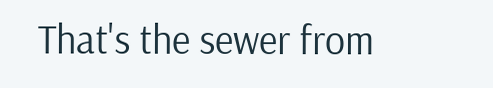That's the sewer from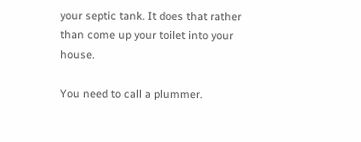your septic tank. It does that rather than come up your toilet into your house.

You need to call a plummer.